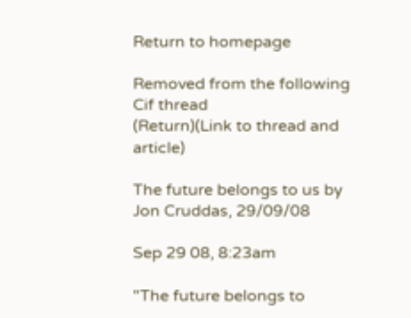Return to homepage

Removed from the following Cif thread
(Return)(Link to thread and article)

The future belongs to us by Jon Cruddas, 29/09/08

Sep 29 08, 8:23am

"The future belongs to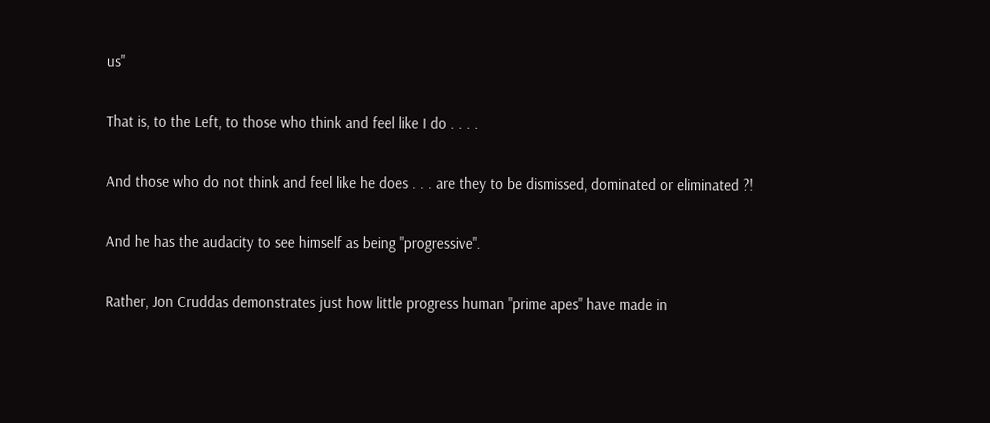us"

That is, to the Left, to those who think and feel like I do . . . .

And those who do not think and feel like he does . . . are they to be dismissed, dominated or eliminated ?!

And he has the audacity to see himself as being "progressive".

Rather, Jon Cruddas demonstrates just how little progress human "prime apes" have made in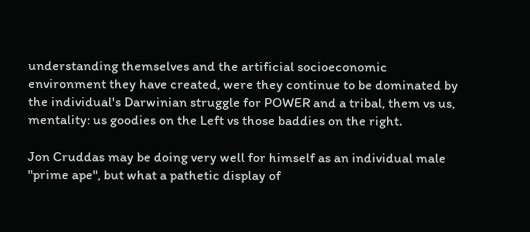understanding themselves and the artificial socioeconomic environment they have created, were they continue to be dominated by the individual's Darwinian struggle for POWER and a tribal, them vs us, mentality: us goodies on the Left vs those baddies on the right.

Jon Cruddas may be doing very well for himself as an individual male "prime ape", but what a pathetic display of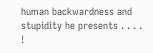human backwardness and stupidity he presents . . . . !